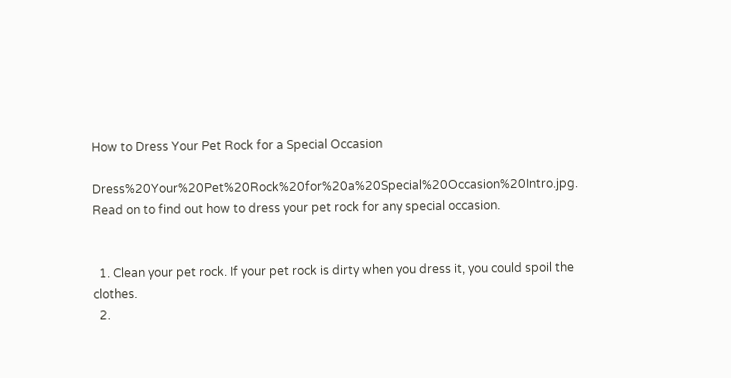How to Dress Your Pet Rock for a Special Occasion

Dress%20Your%20Pet%20Rock%20for%20a%20Special%20Occasion%20Intro.jpg. Read on to find out how to dress your pet rock for any special occasion.


  1. Clean your pet rock. If your pet rock is dirty when you dress it, you could spoil the clothes.
  2.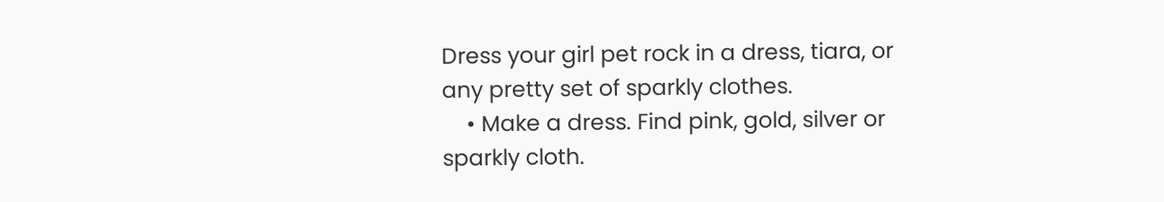Dress your girl pet rock in a dress, tiara, or any pretty set of sparkly clothes.
    • Make a dress. Find pink, gold, silver or sparkly cloth.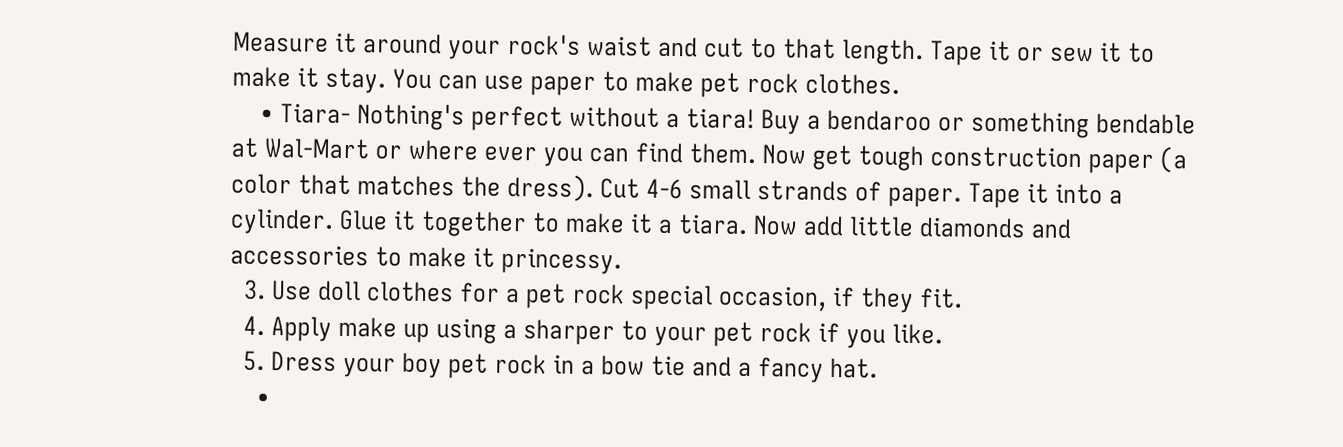Measure it around your rock's waist and cut to that length. Tape it or sew it to make it stay. You can use paper to make pet rock clothes.
    • Tiara- Nothing's perfect without a tiara! Buy a bendaroo or something bendable at Wal-Mart or where ever you can find them. Now get tough construction paper (a color that matches the dress). Cut 4-6 small strands of paper. Tape it into a cylinder. Glue it together to make it a tiara. Now add little diamonds and accessories to make it princessy.
  3. Use doll clothes for a pet rock special occasion, if they fit.
  4. Apply make up using a sharper to your pet rock if you like.
  5. Dress your boy pet rock in a bow tie and a fancy hat.
    •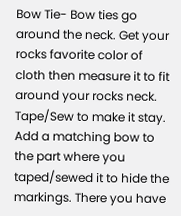Bow Tie- Bow ties go around the neck. Get your rocks favorite color of cloth then measure it to fit around your rocks neck. Tape/Sew to make it stay. Add a matching bow to the part where you taped/sewed it to hide the markings. There you have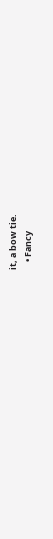it, a bow tie.
    • Fancy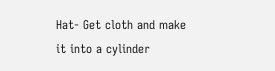Hat- Get cloth and make it into a cylinder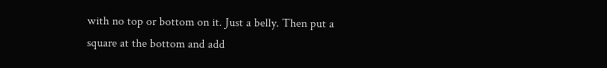with no top or bottom on it. Just a belly. Then put a square at the bottom and add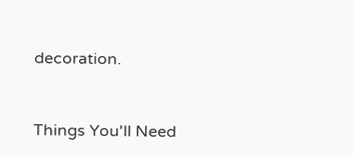decoration.


Things You'll Need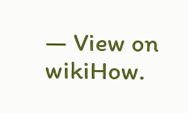— View on wikiHow.